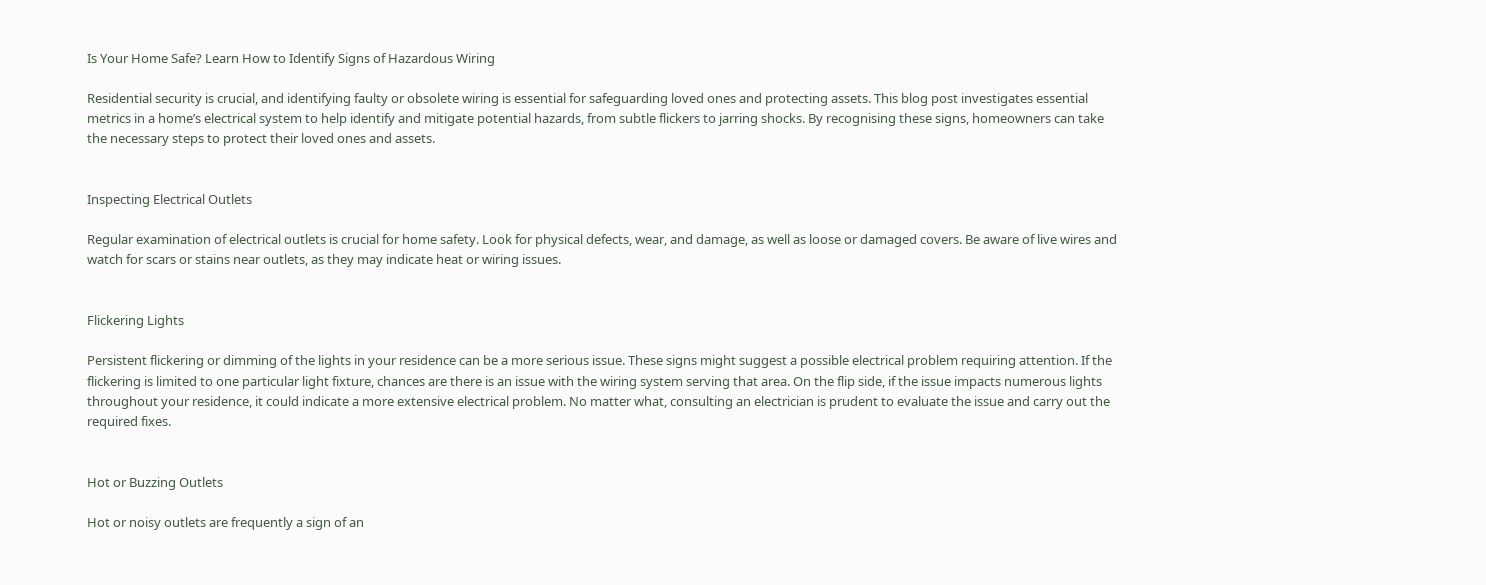Is Your Home Safe? Learn How to Identify Signs of Hazardous Wiring

Residential security is crucial, and identifying faulty or obsolete wiring is essential for safeguarding loved ones and protecting assets. This blog post investigates essential metrics in a home’s electrical system to help identify and mitigate potential hazards, from subtle flickers to jarring shocks. By recognising these signs, homeowners can take the necessary steps to protect their loved ones and assets.


Inspecting Electrical Outlets

Regular examination of electrical outlets is crucial for home safety. Look for physical defects, wear, and damage, as well as loose or damaged covers. Be aware of live wires and watch for scars or stains near outlets, as they may indicate heat or wiring issues.


Flickering Lights

Persistent flickering or dimming of the lights in your residence can be a more serious issue. These signs might suggest a possible electrical problem requiring attention. If the flickering is limited to one particular light fixture, chances are there is an issue with the wiring system serving that area. On the flip side, if the issue impacts numerous lights throughout your residence, it could indicate a more extensive electrical problem. No matter what, consulting an electrician is prudent to evaluate the issue and carry out the required fixes.


Hot or Buzzing Outlets

Hot or noisy outlets are frequently a sign of an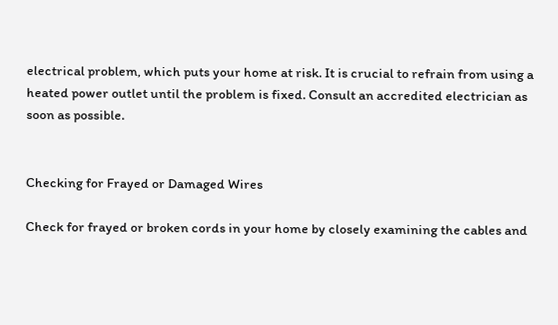electrical problem, which puts your home at risk. It is crucial to refrain from using a heated power outlet until the problem is fixed. Consult an accredited electrician as soon as possible.


Checking for Frayed or Damaged Wires

Check for frayed or broken cords in your home by closely examining the cables and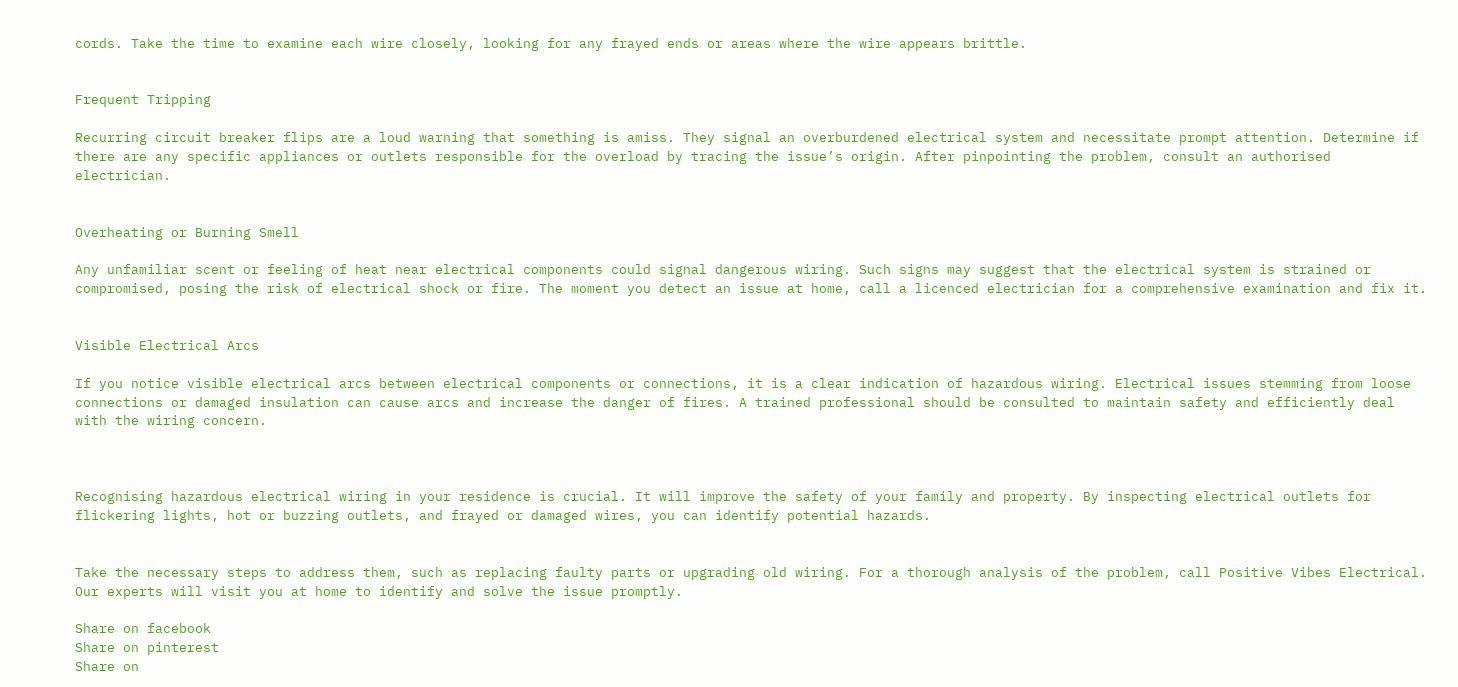cords. Take the time to examine each wire closely, looking for any frayed ends or areas where the wire appears brittle.


Frequent Tripping

Recurring circuit breaker flips are a loud warning that something is amiss. They signal an overburdened electrical system and necessitate prompt attention. Determine if there are any specific appliances or outlets responsible for the overload by tracing the issue’s origin. After pinpointing the problem, consult an authorised electrician.


Overheating or Burning Smell

Any unfamiliar scent or feeling of heat near electrical components could signal dangerous wiring. Such signs may suggest that the electrical system is strained or compromised, posing the risk of electrical shock or fire. The moment you detect an issue at home, call a licenced electrician for a comprehensive examination and fix it.


Visible Electrical Arcs

If you notice visible electrical arcs between electrical components or connections, it is a clear indication of hazardous wiring. Electrical issues stemming from loose connections or damaged insulation can cause arcs and increase the danger of fires. A trained professional should be consulted to maintain safety and efficiently deal with the wiring concern.



Recognising hazardous electrical wiring in your residence is crucial. It will improve the safety of your family and property. By inspecting electrical outlets for flickering lights, hot or buzzing outlets, and frayed or damaged wires, you can identify potential hazards.


Take the necessary steps to address them, such as replacing faulty parts or upgrading old wiring. For a thorough analysis of the problem, call Positive Vibes Electrical. Our experts will visit you at home to identify and solve the issue promptly.

Share on facebook
Share on pinterest
Share on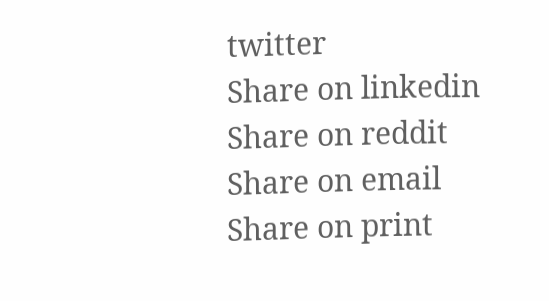twitter
Share on linkedin
Share on reddit
Share on email
Share on print